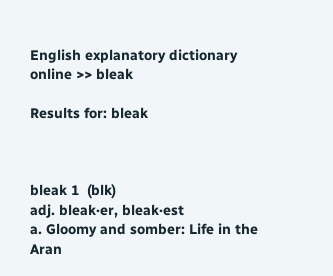English explanatory dictionary online >> bleak

Results for: bleak



bleak 1  (blk)
adj. bleak·er, bleak·est
a. Gloomy and somber: Life in the Aran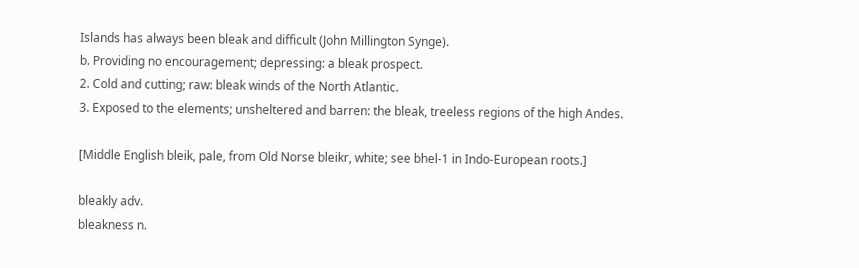Islands has always been bleak and difficult (John Millington Synge).
b. Providing no encouragement; depressing: a bleak prospect.
2. Cold and cutting; raw: bleak winds of the North Atlantic.
3. Exposed to the elements; unsheltered and barren: the bleak, treeless regions of the high Andes.

[Middle English bleik, pale, from Old Norse bleikr, white; see bhel-1 in Indo-European roots.]

bleakly adv.
bleakness n.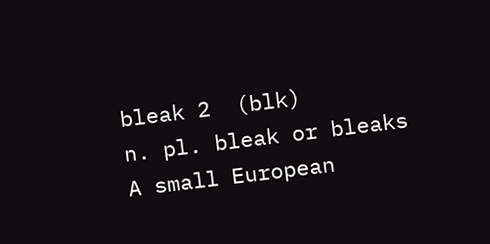bleak 2  (blk)
n. pl. bleak or bleaks
A small European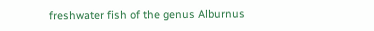freshwater fish of the genus Alburnus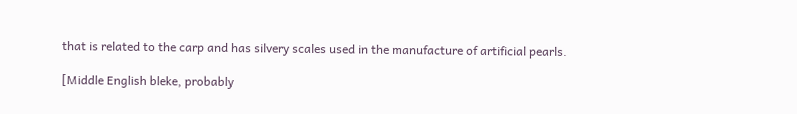that is related to the carp and has silvery scales used in the manufacture of artificial pearls.

[Middle English bleke, probably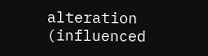alteration (influenced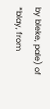by bleke, pale) of *blay, from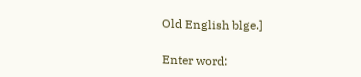Old English blge.]

Enter word: